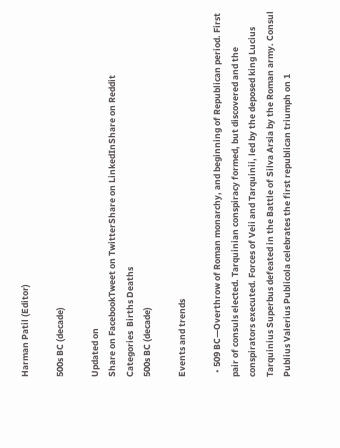Harman Patil (Editor)

500s BC (decade)

Updated on
Share on FacebookTweet on TwitterShare on LinkedInShare on Reddit
Categories  Births Deaths
500s BC (decade)

Events and trends

  • 509 BC—Overthrow of Roman monarchy, and beginning of Republican period. First pair of consuls elected. Tarquinian conspiracy formed, but discovered and the conspirators executed. Forces of Veii and Tarquinii, led by the deposed king Lucius Tarquinius Superbus defeated in the Battle of Silva Arsia by the Roman army. Consul Publius Valerius Publicola celebrates the first republican triumph on 1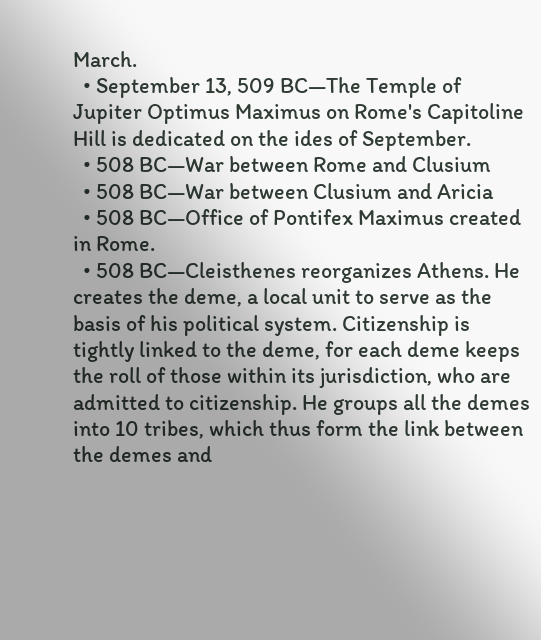March.
  • September 13, 509 BC—The Temple of Jupiter Optimus Maximus on Rome's Capitoline Hill is dedicated on the ides of September.
  • 508 BC—War between Rome and Clusium
  • 508 BC—War between Clusium and Aricia
  • 508 BC—Office of Pontifex Maximus created in Rome.
  • 508 BC—Cleisthenes reorganizes Athens. He creates the deme, a local unit to serve as the basis of his political system. Citizenship is tightly linked to the deme, for each deme keeps the roll of those within its jurisdiction, who are admitted to citizenship. He groups all the demes into 10 tribes, which thus form the link between the demes and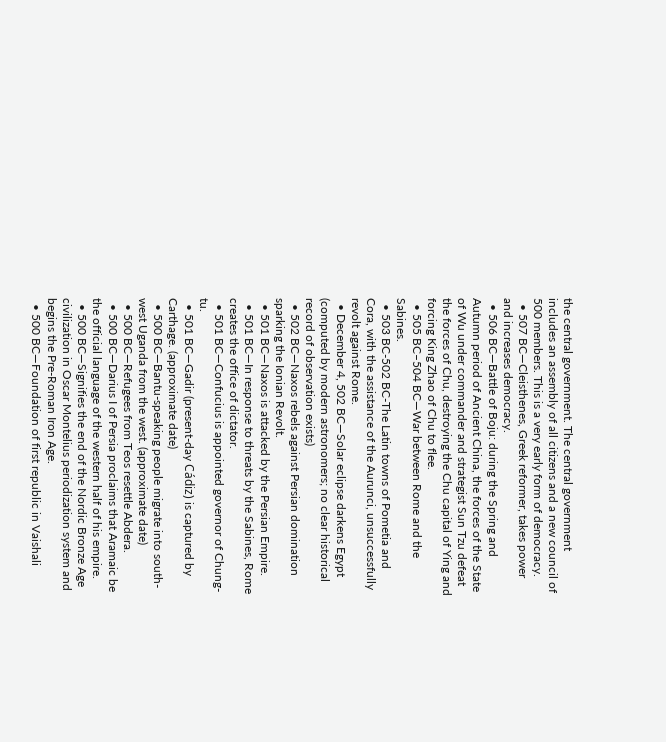the central government. The central government includes an assembly of all citizens and a new council of 500 members. This is a very early form of democracy.
  • 507 BC—Cleisthenes, Greek reformer, takes power and increases democracy.
  • 506 BC—Battle of Boju: during the Spring and Autumn period of Ancient China, the forces of the State of Wu under commander and strategist Sun Tzu defeat the forces of Chu, destroying the Chu capital of Ying and forcing King Zhao of Chu to flee.
  • 505 BC–504 BC—War between Rome and the Sabines.
  • 503 BC-502 BC-The Latin towns of Pometia and Cora, with the assistance of the Aurunci, unsuccessfully revolt against Rome.
  • December 4, 502 BC—Solar eclipse darkens Egypt (computed by modern astronomers; no clear historical record of observation exists)
  • 502 BC—Naxos rebels against Persian domination sparking the Ionian Revolt.
  • 501 BC—Naxos is attacked by the Persian Empire.
  • 501 BC—In response to threats by the Sabines, Rome creates the office of dictator.
  • 501 BC—Confucius is appointed governor of Chung-tu.
  • 501 BC—Gadir (present-day Cádiz) is captured by Carthage. (approximate date)
  • 500 BC—Bantu-speaking people migrate into south-west Uganda from the west. (approximate date)
  • 500 BC—Refugees from Teos resettle Abdera.
  • 500 BC—Darius I of Persia proclaims that Aramaic be the official language of the western half of his empire.
  • 500 BC—Signifies the end of the Nordic Bronze Age civilization in Oscar Montelius periodization system and begins the Pre-Roman Iron Age.
  • 500 BC—Foundation of first republic in Vaishali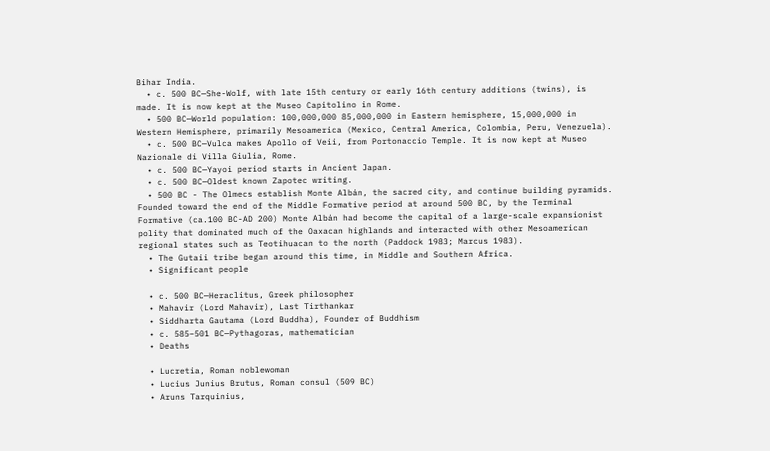Bihar India.
  • c. 500 BC—She-Wolf, with late 15th century or early 16th century additions (twins), is made. It is now kept at the Museo Capitolino in Rome.
  • 500 BC—World population: 100,000,000 85,000,000 in Eastern hemisphere, 15,000,000 in Western Hemisphere, primarily Mesoamerica (Mexico, Central America, Colombia, Peru, Venezuela).
  • c. 500 BC—Vulca makes Apollo of Veii, from Portonaccio Temple. It is now kept at Museo Nazionale di Villa Giulia, Rome.
  • c. 500 BC—Yayoi period starts in Ancient Japan.
  • c. 500 BC—Oldest known Zapotec writing.
  • 500 BC - The Olmecs establish Monte Albán, the sacred city, and continue building pyramids. Founded toward the end of the Middle Formative period at around 500 BC, by the Terminal Formative (ca.100 BC-AD 200) Monte Albán had become the capital of a large-scale expansionist polity that dominated much of the Oaxacan highlands and interacted with other Mesoamerican regional states such as Teotihuacan to the north (Paddock 1983; Marcus 1983).
  • The Gutaii tribe began around this time, in Middle and Southern Africa.
  • Significant people

  • c. 500 BC—Heraclitus, Greek philosopher
  • Mahavir (Lord Mahavir), Last Tirthankar
  • Siddharta Gautama (Lord Buddha), Founder of Buddhism
  • c. 585–501 BC—Pythagoras, mathematician
  • Deaths

  • Lucretia, Roman noblewoman
  • Lucius Junius Brutus, Roman consul (509 BC)
  • Aruns Tarquinius,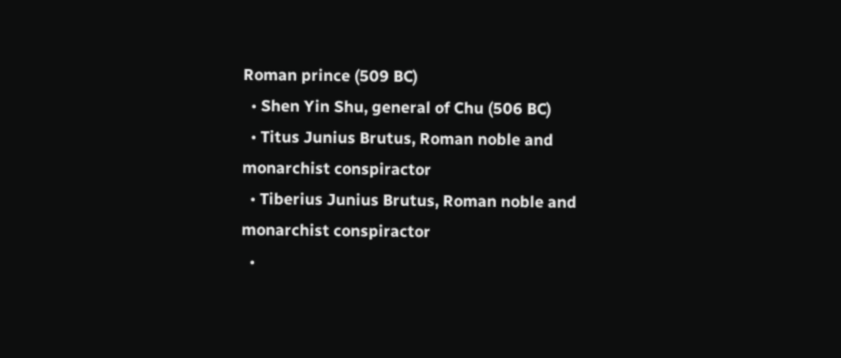Roman prince (509 BC)
  • Shen Yin Shu, general of Chu (506 BC)
  • Titus Junius Brutus, Roman noble and monarchist conspiractor
  • Tiberius Junius Brutus, Roman noble and monarchist conspiractor
  •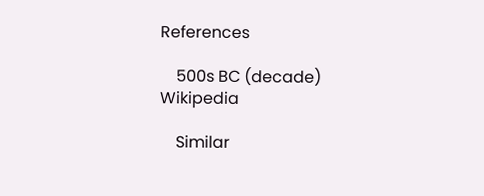References

    500s BC (decade) Wikipedia

    Similar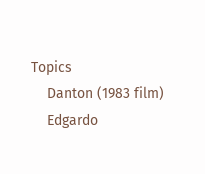Topics
    Danton (1983 film)
    Edgardo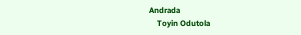Andrada
    Toyin Odutola